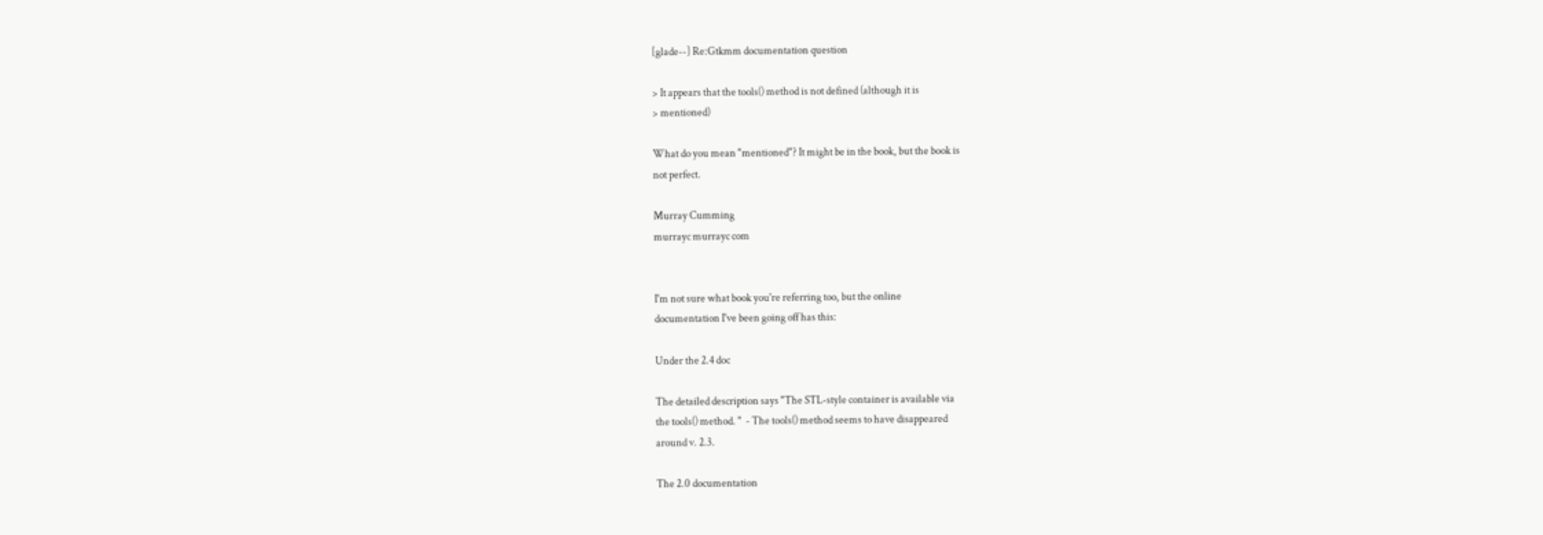[glade--] Re:Gtkmm documentation question

> It appears that the tools() method is not defined (although it is
> mentioned)

What do you mean "mentioned"? It might be in the book, but the book is
not perfect.

Murray Cumming
murrayc murrayc com


I'm not sure what book you're referring too, but the online
documentation I've been going off has this:

Under the 2.4 doc

The detailed description says "The STL-style container is available via
the tools() method. "  - The tools() method seems to have disappeared
around v. 2.3.

The 2.0 documentation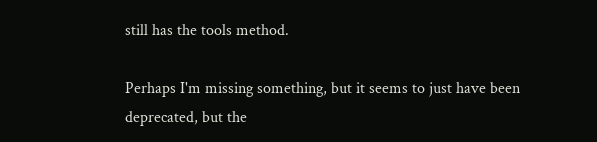still has the tools method.

Perhaps I'm missing something, but it seems to just have been
deprecated, but the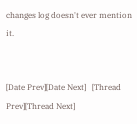changes log doesn't ever mention it.


[Date Prev][Date Next]   [Thread Prev][Thread Next]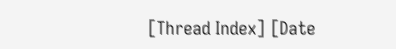[Thread Index] [Date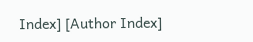Index] [Author Index]